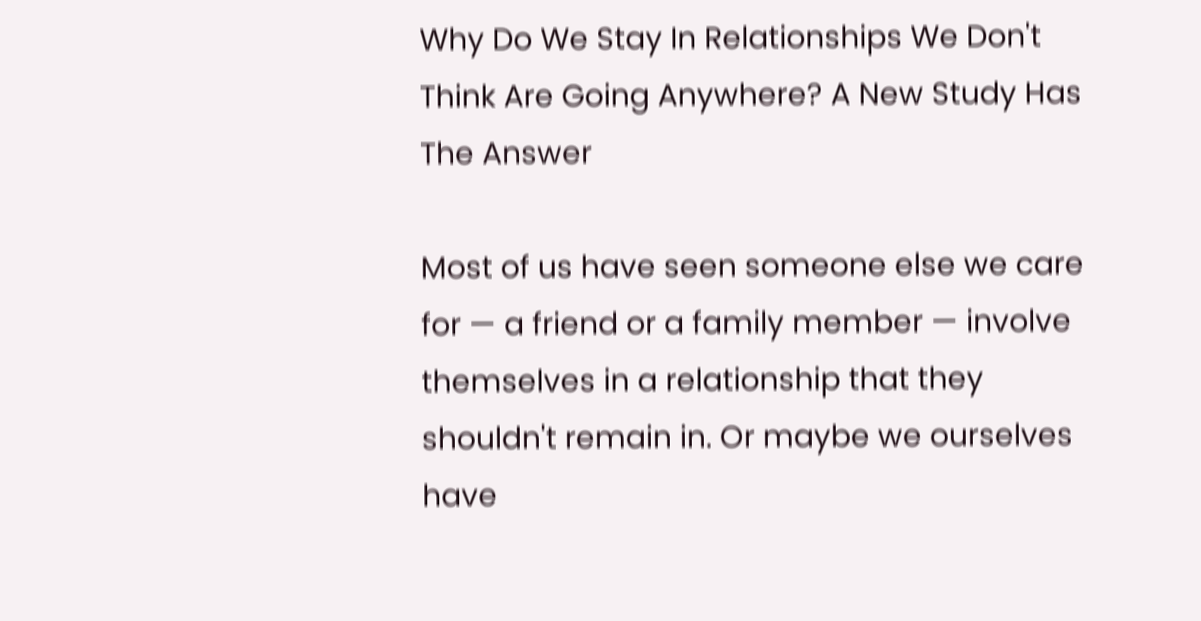Why Do We Stay In Relationships We Don't Think Are Going Anywhere? A New Study Has The Answer

Most of us have seen someone else we care for — a friend or a family member — involve themselves in a relationship that they shouldn't remain in. Or maybe we ourselves have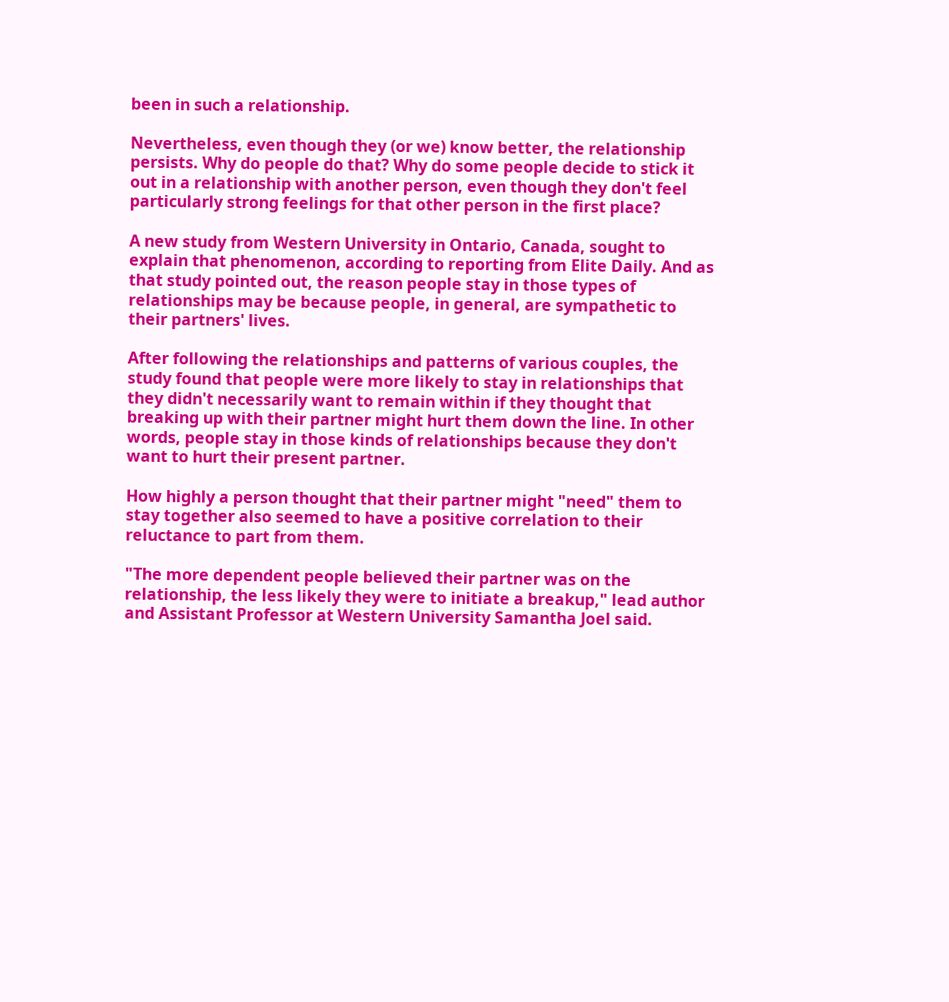been in such a relationship.

Nevertheless, even though they (or we) know better, the relationship persists. Why do people do that? Why do some people decide to stick it out in a relationship with another person, even though they don't feel particularly strong feelings for that other person in the first place?

A new study from Western University in Ontario, Canada, sought to explain that phenomenon, according to reporting from Elite Daily. And as that study pointed out, the reason people stay in those types of relationships may be because people, in general, are sympathetic to their partners' lives.

After following the relationships and patterns of various couples, the study found that people were more likely to stay in relationships that they didn't necessarily want to remain within if they thought that breaking up with their partner might hurt them down the line. In other words, people stay in those kinds of relationships because they don't want to hurt their present partner.

How highly a person thought that their partner might "need" them to stay together also seemed to have a positive correlation to their reluctance to part from them.

"The more dependent people believed their partner was on the relationship, the less likely they were to initiate a breakup," lead author and Assistant Professor at Western University Samantha Joel said.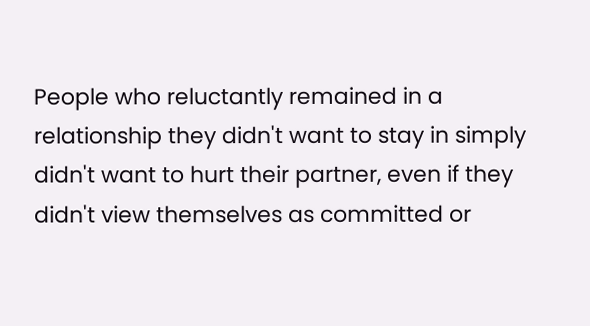People who reluctantly remained in a relationship they didn't want to stay in simply didn't want to hurt their partner, even if they didn't view themselves as committed or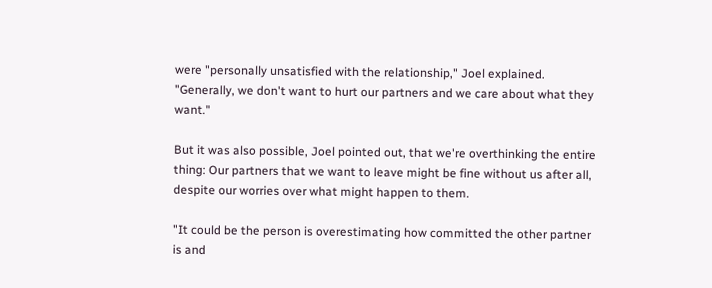were "personally unsatisfied with the relationship," Joel explained. "Generally, we don't want to hurt our partners and we care about what they want."

But it was also possible, Joel pointed out, that we're overthinking the entire thing: Our partners that we want to leave might be fine without us after all, despite our worries over what might happen to them.

"It could be the person is overestimating how committed the other partner is and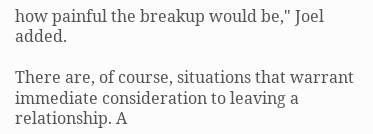how painful the breakup would be," Joel added.

There are, of course, situations that warrant immediate consideration to leaving a relationship. A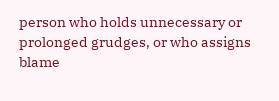person who holds unnecessary or prolonged grudges, or who assigns blame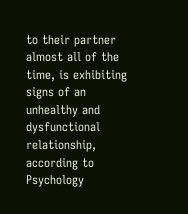to their partner almost all of the time, is exhibiting signs of an unhealthy and dysfunctional relationship, according to Psychology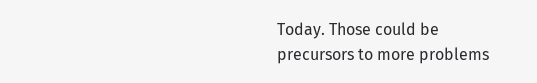Today. Those could be precursors to more problems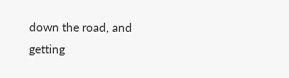down the road, and getting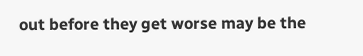out before they get worse may be the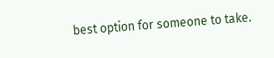best option for someone to take.